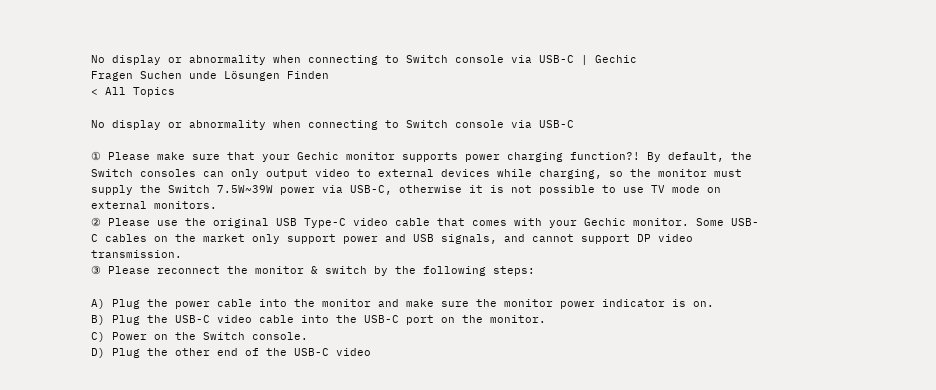No display or abnormality when connecting to Switch console via USB-C | Gechic
Fragen Suchen unde Lösungen Finden
< All Topics

No display or abnormality when connecting to Switch console via USB-C

① Please make sure that your Gechic monitor supports power charging function?! By default, the Switch consoles can only output video to external devices while charging, so the monitor must supply the Switch 7.5W~39W power via USB-C, otherwise it is not possible to use TV mode on external monitors.
② Please use the original USB Type-C video cable that comes with your Gechic monitor. Some USB-C cables on the market only support power and USB signals, and cannot support DP video transmission.
③ Please reconnect the monitor & switch by the following steps:

A) Plug the power cable into the monitor and make sure the monitor power indicator is on.
B) Plug the USB-C video cable into the USB-C port on the monitor.
C) Power on the Switch console.
D) Plug the other end of the USB-C video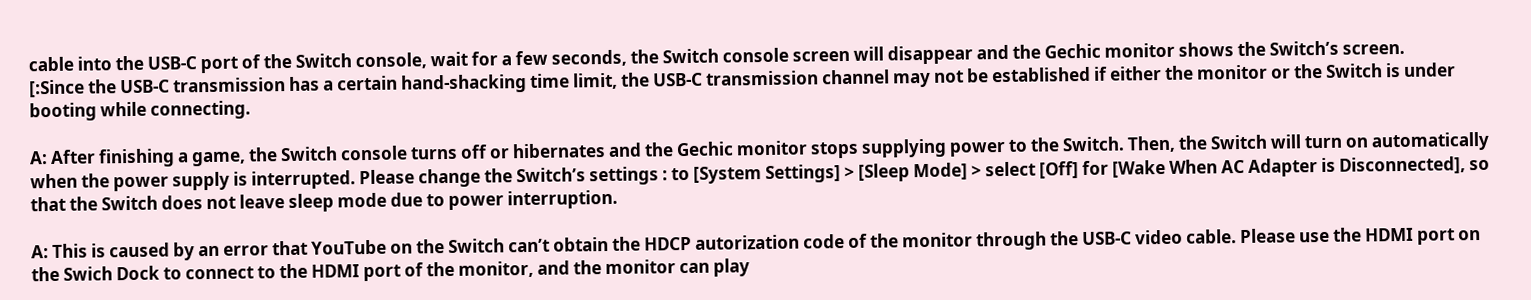cable into the USB-C port of the Switch console, wait for a few seconds, the Switch console screen will disappear and the Gechic monitor shows the Switch’s screen.
[:Since the USB-C transmission has a certain hand-shacking time limit, the USB-C transmission channel may not be established if either the monitor or the Switch is under booting while connecting.

A: After finishing a game, the Switch console turns off or hibernates and the Gechic monitor stops supplying power to the Switch. Then, the Switch will turn on automatically when the power supply is interrupted. Please change the Switch’s settings : to [System Settings] > [Sleep Mode] > select [Off] for [Wake When AC Adapter is Disconnected], so that the Switch does not leave sleep mode due to power interruption.

A: This is caused by an error that YouTube on the Switch can’t obtain the HDCP autorization code of the monitor through the USB-C video cable. Please use the HDMI port on the Swich Dock to connect to the HDMI port of the monitor, and the monitor can play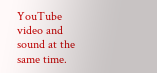YouTube video and sound at the same time.